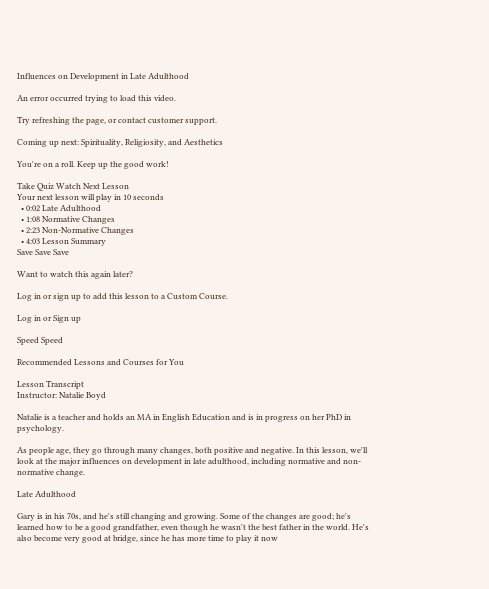Influences on Development in Late Adulthood

An error occurred trying to load this video.

Try refreshing the page, or contact customer support.

Coming up next: Spirituality, Religiosity, and Aesthetics

You're on a roll. Keep up the good work!

Take Quiz Watch Next Lesson
Your next lesson will play in 10 seconds
  • 0:02 Late Adulthood
  • 1:08 Normative Changes
  • 2:23 Non-Normative Changes
  • 4:03 Lesson Summary
Save Save Save

Want to watch this again later?

Log in or sign up to add this lesson to a Custom Course.

Log in or Sign up

Speed Speed

Recommended Lessons and Courses for You

Lesson Transcript
Instructor: Natalie Boyd

Natalie is a teacher and holds an MA in English Education and is in progress on her PhD in psychology.

As people age, they go through many changes, both positive and negative. In this lesson, we'll look at the major influences on development in late adulthood, including normative and non-normative change.

Late Adulthood

Gary is in his 70s, and he's still changing and growing. Some of the changes are good; he's learned how to be a good grandfather, even though he wasn't the best father in the world. He's also become very good at bridge, since he has more time to play it now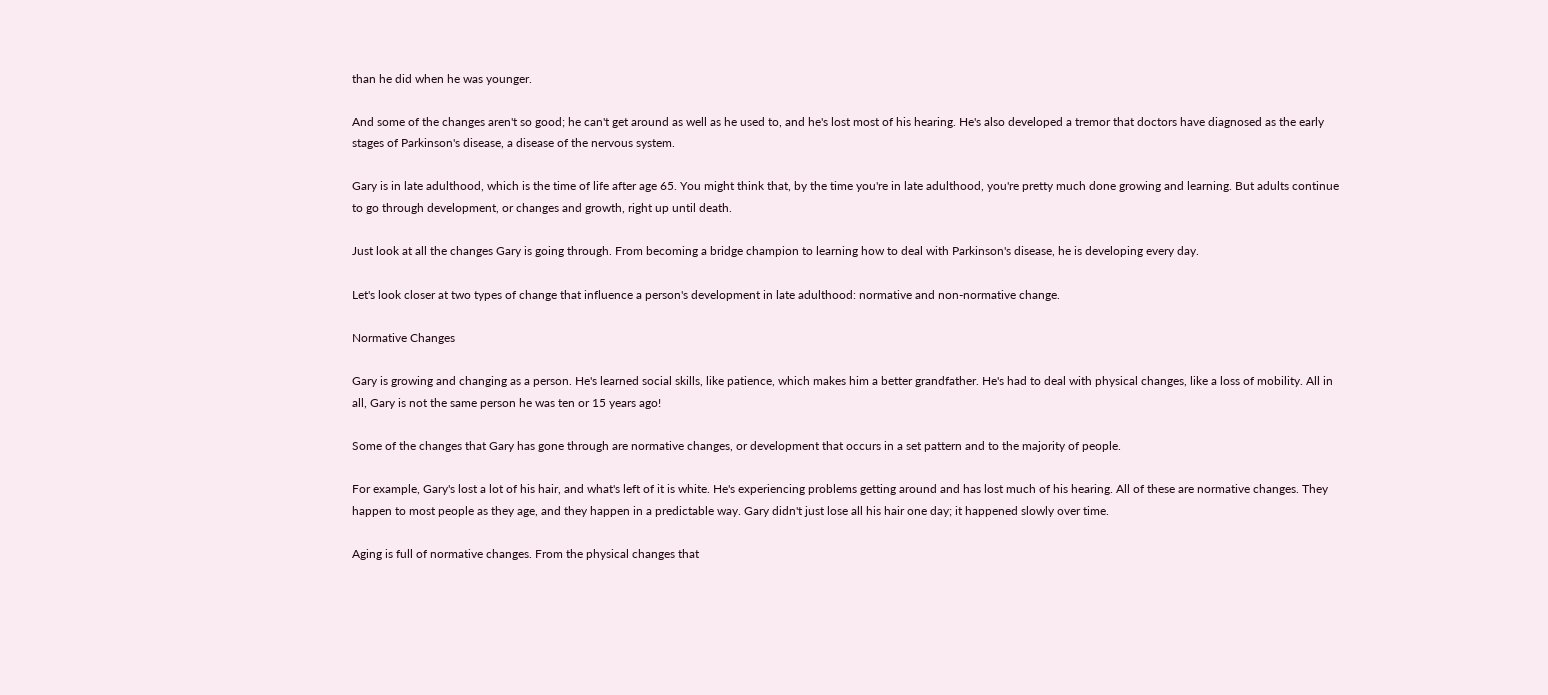than he did when he was younger.

And some of the changes aren't so good; he can't get around as well as he used to, and he's lost most of his hearing. He's also developed a tremor that doctors have diagnosed as the early stages of Parkinson's disease, a disease of the nervous system.

Gary is in late adulthood, which is the time of life after age 65. You might think that, by the time you're in late adulthood, you're pretty much done growing and learning. But adults continue to go through development, or changes and growth, right up until death.

Just look at all the changes Gary is going through. From becoming a bridge champion to learning how to deal with Parkinson's disease, he is developing every day.

Let's look closer at two types of change that influence a person's development in late adulthood: normative and non-normative change.

Normative Changes

Gary is growing and changing as a person. He's learned social skills, like patience, which makes him a better grandfather. He's had to deal with physical changes, like a loss of mobility. All in all, Gary is not the same person he was ten or 15 years ago!

Some of the changes that Gary has gone through are normative changes, or development that occurs in a set pattern and to the majority of people.

For example, Gary's lost a lot of his hair, and what's left of it is white. He's experiencing problems getting around and has lost much of his hearing. All of these are normative changes. They happen to most people as they age, and they happen in a predictable way. Gary didn't just lose all his hair one day; it happened slowly over time.

Aging is full of normative changes. From the physical changes that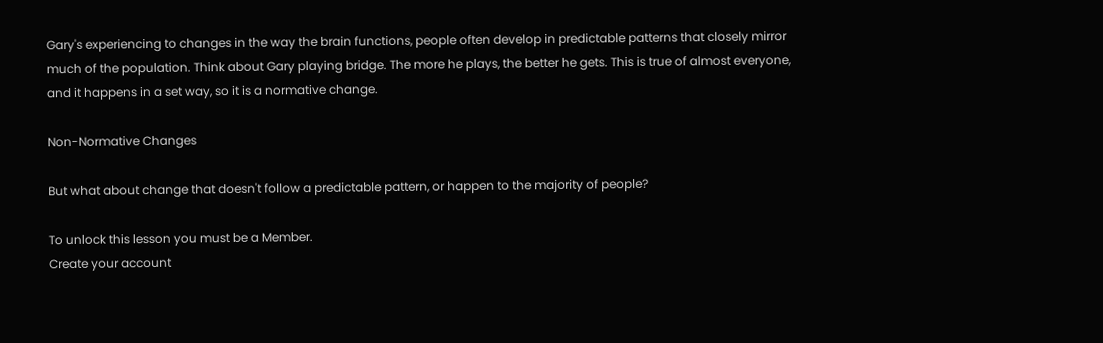Gary's experiencing to changes in the way the brain functions, people often develop in predictable patterns that closely mirror much of the population. Think about Gary playing bridge. The more he plays, the better he gets. This is true of almost everyone, and it happens in a set way, so it is a normative change.

Non-Normative Changes

But what about change that doesn't follow a predictable pattern, or happen to the majority of people?

To unlock this lesson you must be a Member.
Create your account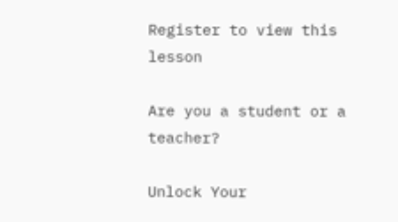Register to view this lesson

Are you a student or a teacher?

Unlock Your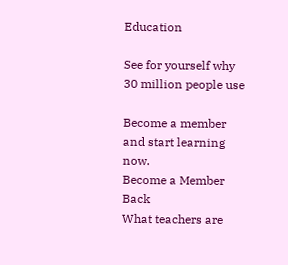Education

See for yourself why 30 million people use

Become a member and start learning now.
Become a Member  Back
What teachers are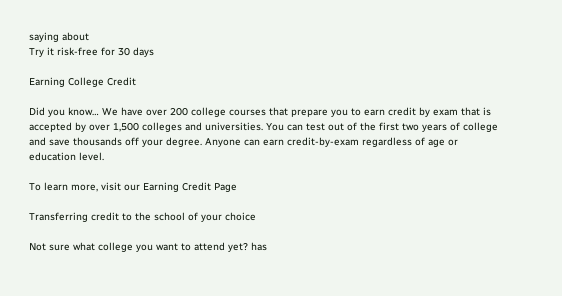saying about
Try it risk-free for 30 days

Earning College Credit

Did you know… We have over 200 college courses that prepare you to earn credit by exam that is accepted by over 1,500 colleges and universities. You can test out of the first two years of college and save thousands off your degree. Anyone can earn credit-by-exam regardless of age or education level.

To learn more, visit our Earning Credit Page

Transferring credit to the school of your choice

Not sure what college you want to attend yet? has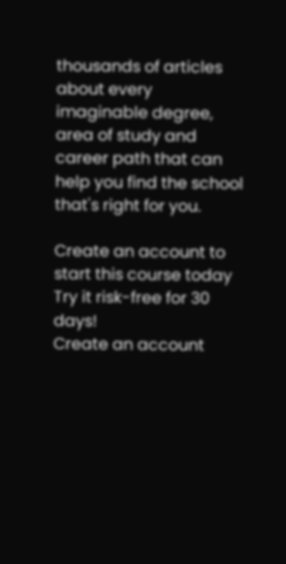thousands of articles about every imaginable degree, area of study and career path that can help you find the school that's right for you.

Create an account to start this course today
Try it risk-free for 30 days!
Create an account